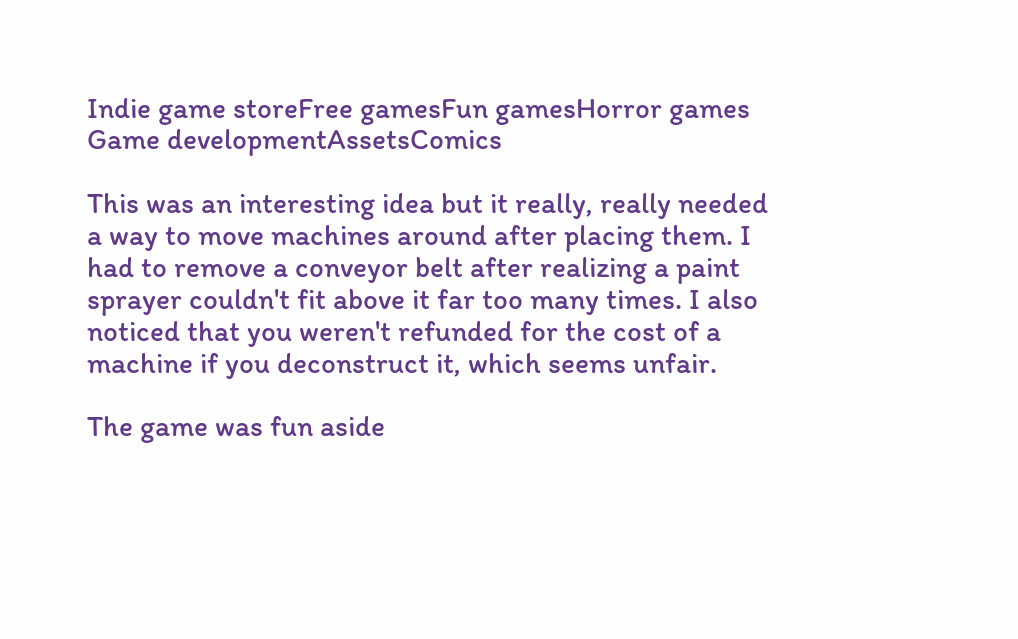Indie game storeFree gamesFun gamesHorror games
Game developmentAssetsComics

This was an interesting idea but it really, really needed a way to move machines around after placing them. I had to remove a conveyor belt after realizing a paint sprayer couldn't fit above it far too many times. I also noticed that you weren't refunded for the cost of a machine if you deconstruct it, which seems unfair.

The game was fun aside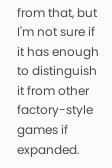from that, but I'm not sure if it has enough to distinguish it from other factory-style games if expanded.